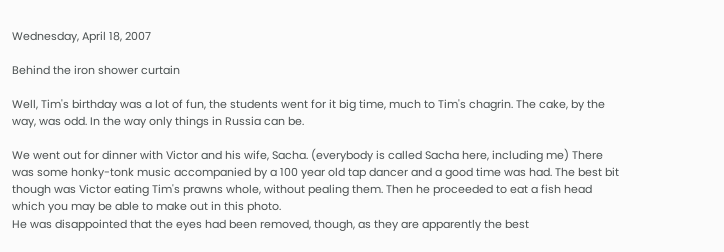Wednesday, April 18, 2007

Behind the iron shower curtain

Well, Tim's birthday was a lot of fun, the students went for it big time, much to Tim's chagrin. The cake, by the way, was odd. In the way only things in Russia can be.

We went out for dinner with Victor and his wife, Sacha. (everybody is called Sacha here, including me) There was some honky-tonk music accompanied by a 100 year old tap dancer and a good time was had. The best bit though was Victor eating Tim's prawns whole, without pealing them. Then he proceeded to eat a fish head which you may be able to make out in this photo.
He was disappointed that the eyes had been removed, though, as they are apparently the best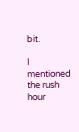bit.

I mentioned the rush hour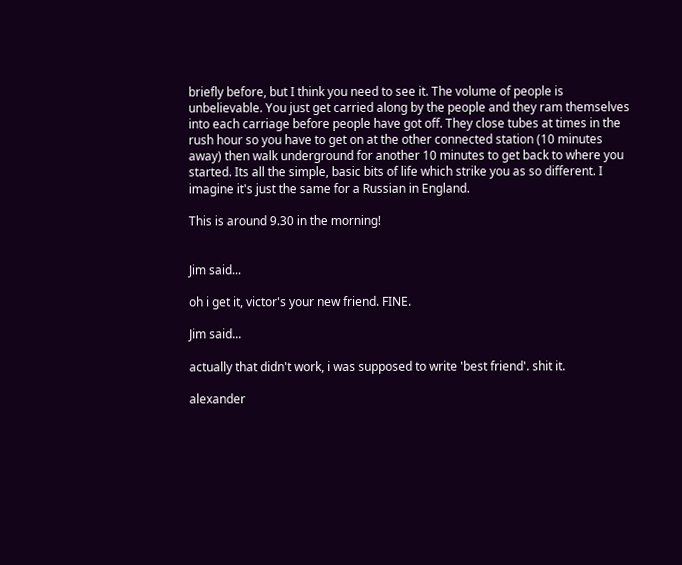briefly before, but I think you need to see it. The volume of people is unbelievable. You just get carried along by the people and they ram themselves into each carriage before people have got off. They close tubes at times in the rush hour so you have to get on at the other connected station (10 minutes away) then walk underground for another 10 minutes to get back to where you started. Its all the simple, basic bits of life which strike you as so different. I imagine it's just the same for a Russian in England.

This is around 9.30 in the morning!


Jim said...

oh i get it, victor's your new friend. FINE.

Jim said...

actually that didn't work, i was supposed to write 'best friend'. shit it.

alexander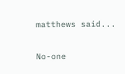matthews said...

No-one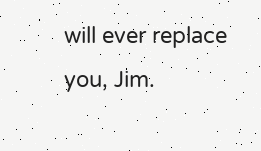will ever replace you, Jim.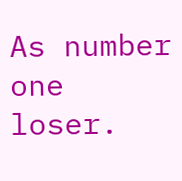As number one loser.